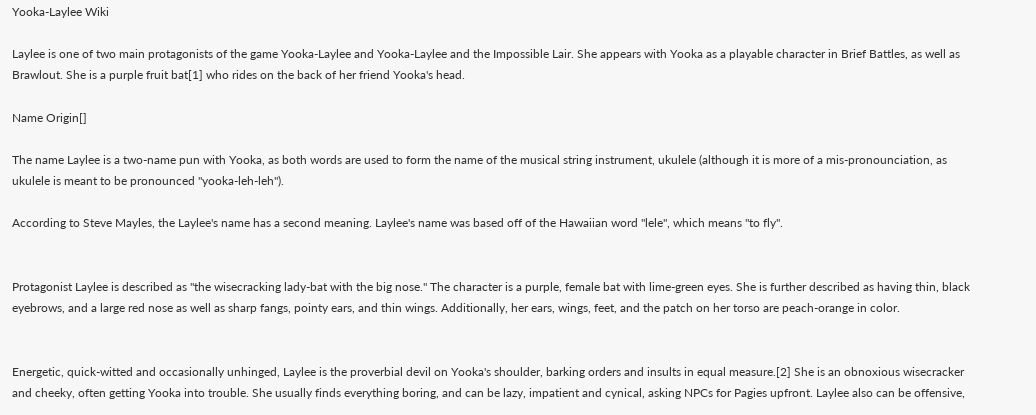Yooka-Laylee Wiki

Laylee is one of two main protagonists of the game Yooka-Laylee and Yooka-Laylee and the Impossible Lair. She appears with Yooka as a playable character in Brief Battles, as well as Brawlout. She is a purple fruit bat[1] who rides on the back of her friend Yooka's head.

Name Origin[]

The name Laylee is a two-name pun with Yooka, as both words are used to form the name of the musical string instrument, ukulele (although it is more of a mis-pronounciation, as ukulele is meant to be pronounced "yooka-leh-leh").

According to Steve Mayles, the Laylee's name has a second meaning. Laylee's name was based off of the Hawaiian word "lele", which means "to fly".


Protagonist Laylee is described as "the wisecracking lady-bat with the big nose." The character is a purple, female bat with lime-green eyes. She is further described as having thin, black eyebrows, and a large red nose as well as sharp fangs, pointy ears, and thin wings. Additionally, her ears, wings, feet, and the patch on her torso are peach-orange in color.


Energetic, quick-witted and occasionally unhinged, Laylee is the proverbial devil on Yooka's shoulder, barking orders and insults in equal measure.[2] She is an obnoxious wisecracker and cheeky, often getting Yooka into trouble. She usually finds everything boring, and can be lazy, impatient and cynical, asking NPCs for Pagies upfront. Laylee also can be offensive,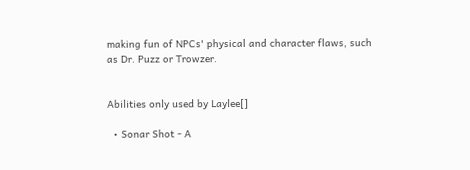making fun of NPCs' physical and character flaws, such as Dr. Puzz or Trowzer.


Abilities only used by Laylee[]

  • Sonar Shot - A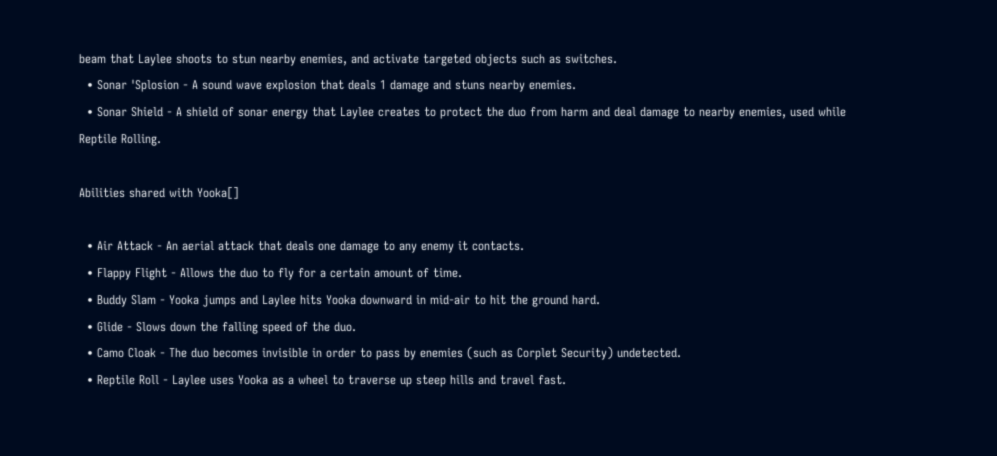beam that Laylee shoots to stun nearby enemies, and activate targeted objects such as switches.
  • Sonar 'Splosion - A sound wave explosion that deals 1 damage and stuns nearby enemies.
  • Sonar Shield - A shield of sonar energy that Laylee creates to protect the duo from harm and deal damage to nearby enemies, used while Reptile Rolling.

Abilities shared with Yooka[]

  • Air Attack - An aerial attack that deals one damage to any enemy it contacts.
  • Flappy Flight - Allows the duo to fly for a certain amount of time.
  • Buddy Slam - Yooka jumps and Laylee hits Yooka downward in mid-air to hit the ground hard.
  • Glide - Slows down the falling speed of the duo.
  • Camo Cloak - The duo becomes invisible in order to pass by enemies (such as Corplet Security) undetected.
  • Reptile Roll - Laylee uses Yooka as a wheel to traverse up steep hills and travel fast.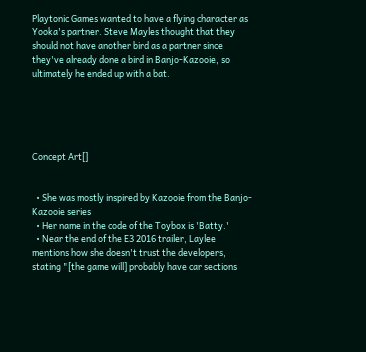Playtonic Games wanted to have a flying character as Yooka's partner. Steve Mayles thought that they should not have another bird as a partner since they've already done a bird in Banjo-Kazooie, so ultimately he ended up with a bat.





Concept Art[]


  • She was mostly inspired by Kazooie from the Banjo-Kazooie series
  • Her name in the code of the Toybox is 'Batty.'
  • Near the end of the E3 2016 trailer, Laylee mentions how she doesn't trust the developers, stating "[the game will] probably have car sections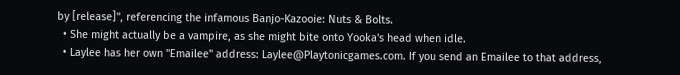by [release]", referencing the infamous Banjo-Kazooie: Nuts & Bolts.
  • She might actually be a vampire, as she might bite onto Yooka's head when idle.
  • Laylee has her own "Emailee" address: Laylee@Playtonicgames.com. If you send an Emailee to that address,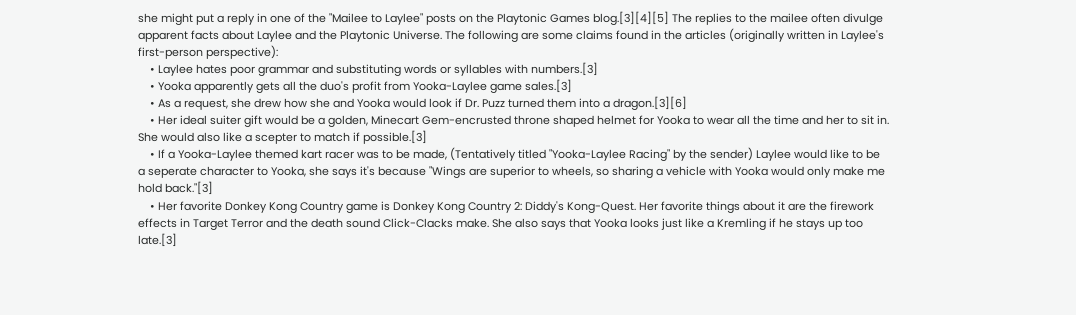she might put a reply in one of the "Mailee to Laylee" posts on the Playtonic Games blog.[3][4][5] The replies to the mailee often divulge apparent facts about Laylee and the Playtonic Universe. The following are some claims found in the articles (originally written in Laylee's first-person perspective):
    • Laylee hates poor grammar and substituting words or syllables with numbers.[3]
    • Yooka apparently gets all the duo's profit from Yooka-Laylee game sales.[3]
    • As a request, she drew how she and Yooka would look if Dr. Puzz turned them into a dragon.[3][6]
    • Her ideal suiter gift would be a golden, Minecart Gem-encrusted throne shaped helmet for Yooka to wear all the time and her to sit in. She would also like a scepter to match if possible.[3]
    • If a Yooka-Laylee themed kart racer was to be made, (Tentatively titled "Yooka-Laylee Racing" by the sender) Laylee would like to be a seperate character to Yooka, she says it's because "Wings are superior to wheels, so sharing a vehicle with Yooka would only make me hold back."[3]
    • Her favorite Donkey Kong Country game is Donkey Kong Country 2: Diddy's Kong-Quest. Her favorite things about it are the firework effects in Target Terror and the death sound Click-Clacks make. She also says that Yooka looks just like a Kremling if he stays up too late.[3]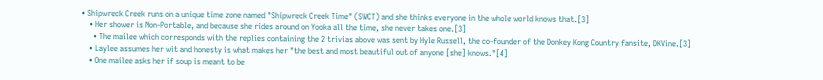• Shipwreck Creek runs on a unique time zone named "Shipwreck Creek Time" (SWCT) and she thinks everyone in the whole world knows that.[3]
    • Her shower is Non-Portable, and because she rides around on Yooka all the time, she never takes one.[3]
      • The mailee which corresponds with the replies containing the 2 trivias above was sent by Hyle Russell, the co-founder of the Donkey Kong Country fansite, DKVine.[3]
    • Laylee assumes her wit and honesty is what makes her "the best and most beautiful out of anyone [she] knows."[4]
    • One mailee asks her if soup is meant to be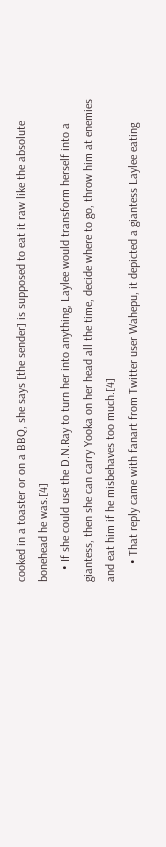cooked in a toaster or on a BBQ, she says [the sender] is supposed to eat it raw like the absolute bonehead he was.[4]
    • If she could use the D.N.Ray to turn her into anything, Laylee would transform herself into a giantess, then she can carry Yooka on her head all the time, decide where to go, throw him at enemies and eat him if he misbehaves too much.[4]
      • That reply came with fanart from Twitter user Wahepu, it depicted a giantess Laylee eating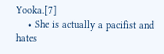Yooka.[7]
    • She is actually a pacifist and hates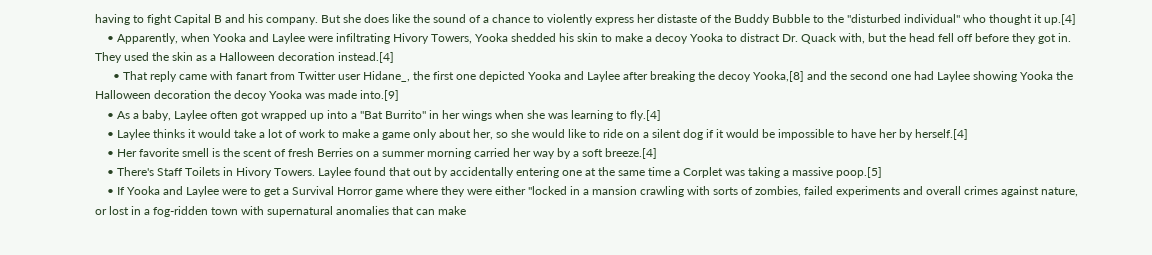having to fight Capital B and his company. But she does like the sound of a chance to violently express her distaste of the Buddy Bubble to the "disturbed individual" who thought it up.[4]
    • Apparently, when Yooka and Laylee were infiltrating Hivory Towers, Yooka shedded his skin to make a decoy Yooka to distract Dr. Quack with, but the head fell off before they got in. They used the skin as a Halloween decoration instead.[4]
      • That reply came with fanart from Twitter user Hidane_, the first one depicted Yooka and Laylee after breaking the decoy Yooka,[8] and the second one had Laylee showing Yooka the Halloween decoration the decoy Yooka was made into.[9]
    • As a baby, Laylee often got wrapped up into a "Bat Burrito" in her wings when she was learning to fly.[4]
    • Laylee thinks it would take a lot of work to make a game only about her, so she would like to ride on a silent dog if it would be impossible to have her by herself.[4]
    • Her favorite smell is the scent of fresh Berries on a summer morning carried her way by a soft breeze.[4]
    • There's Staff Toilets in Hivory Towers. Laylee found that out by accidentally entering one at the same time a Corplet was taking a massive poop.[5]
    • If Yooka and Laylee were to get a Survival Horror game where they were either "locked in a mansion crawling with sorts of zombies, failed experiments and overall crimes against nature, or lost in a fog-ridden town with supernatural anomalies that can make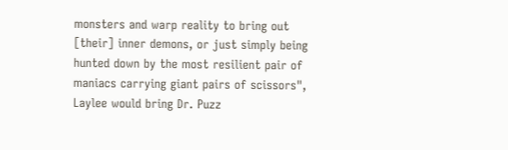monsters and warp reality to bring out [their] inner demons, or just simply being hunted down by the most resilient pair of maniacs carrying giant pairs of scissors", Laylee would bring Dr. Puzz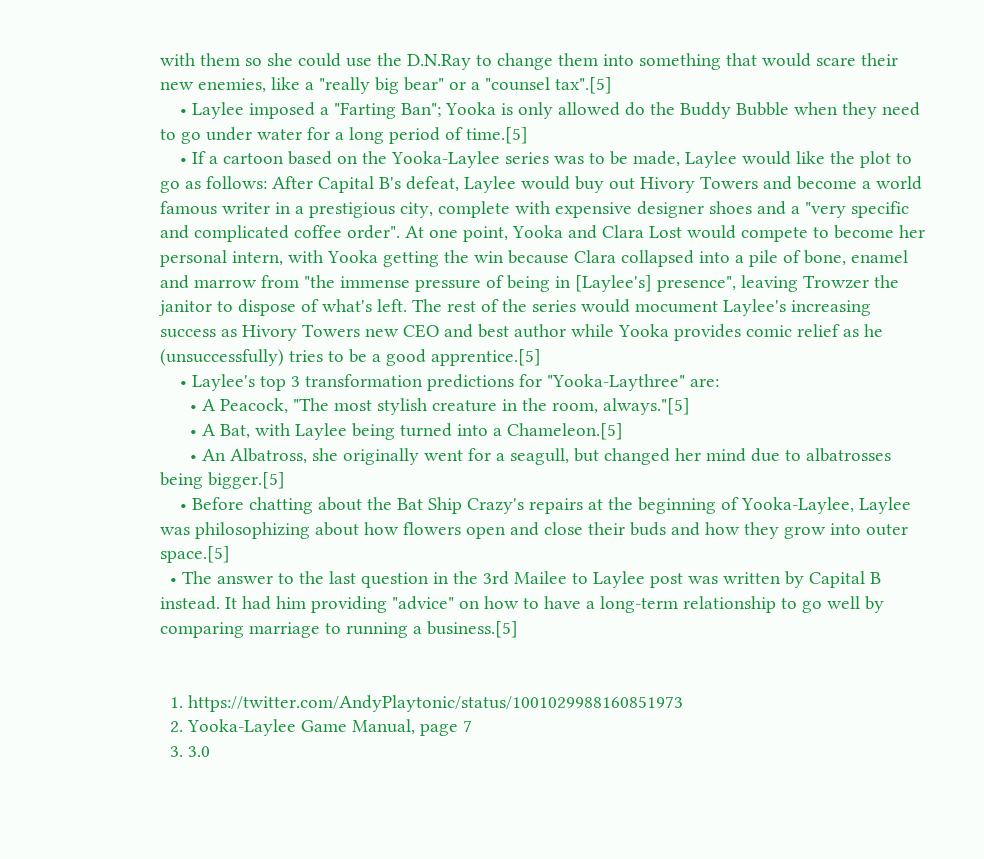with them so she could use the D.N.Ray to change them into something that would scare their new enemies, like a "really big bear" or a "counsel tax".[5]
    • Laylee imposed a "Farting Ban"; Yooka is only allowed do the Buddy Bubble when they need to go under water for a long period of time.[5]
    • If a cartoon based on the Yooka-Laylee series was to be made, Laylee would like the plot to go as follows: After Capital B's defeat, Laylee would buy out Hivory Towers and become a world famous writer in a prestigious city, complete with expensive designer shoes and a "very specific and complicated coffee order". At one point, Yooka and Clara Lost would compete to become her personal intern, with Yooka getting the win because Clara collapsed into a pile of bone, enamel and marrow from "the immense pressure of being in [Laylee's] presence", leaving Trowzer the janitor to dispose of what's left. The rest of the series would mocument Laylee's increasing success as Hivory Towers new CEO and best author while Yooka provides comic relief as he (unsuccessfully) tries to be a good apprentice.[5]
    • Laylee's top 3 transformation predictions for "Yooka-Laythree" are:
      • A Peacock, "The most stylish creature in the room, always."[5]
      • A Bat, with Laylee being turned into a Chameleon.[5]
      • An Albatross, she originally went for a seagull, but changed her mind due to albatrosses being bigger.[5]
    • Before chatting about the Bat Ship Crazy's repairs at the beginning of Yooka-Laylee, Laylee was philosophizing about how flowers open and close their buds and how they grow into outer space.[5]
  • The answer to the last question in the 3rd Mailee to Laylee post was written by Capital B instead. It had him providing "advice" on how to have a long-term relationship to go well by comparing marriage to running a business.[5]


  1. https://twitter.com/AndyPlaytonic/status/1001029988160851973
  2. Yooka-Laylee Game Manual, page 7
  3. 3.0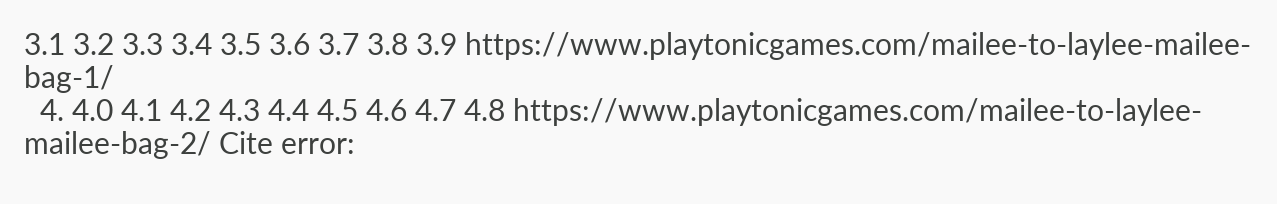3.1 3.2 3.3 3.4 3.5 3.6 3.7 3.8 3.9 https://www.playtonicgames.com/mailee-to-laylee-mailee-bag-1/
  4. 4.0 4.1 4.2 4.3 4.4 4.5 4.6 4.7 4.8 https://www.playtonicgames.com/mailee-to-laylee-mailee-bag-2/ Cite error: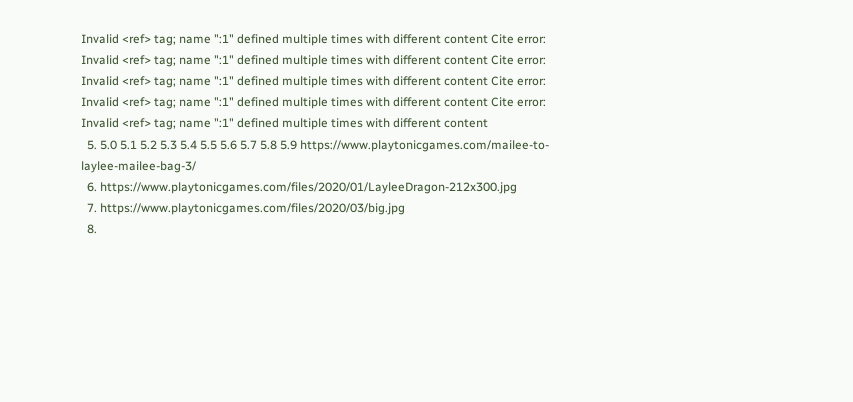Invalid <ref> tag; name ":1" defined multiple times with different content Cite error: Invalid <ref> tag; name ":1" defined multiple times with different content Cite error: Invalid <ref> tag; name ":1" defined multiple times with different content Cite error: Invalid <ref> tag; name ":1" defined multiple times with different content Cite error: Invalid <ref> tag; name ":1" defined multiple times with different content
  5. 5.0 5.1 5.2 5.3 5.4 5.5 5.6 5.7 5.8 5.9 https://www.playtonicgames.com/mailee-to-laylee-mailee-bag-3/
  6. https://www.playtonicgames.com/files/2020/01/LayleeDragon-212x300.jpg
  7. https://www.playtonicgames.com/files/2020/03/big.jpg
  8.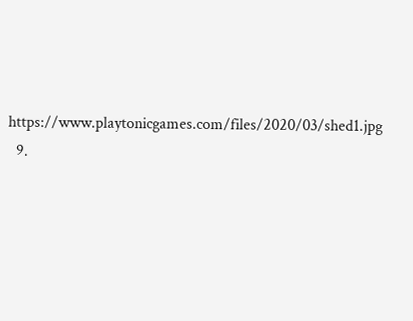https://www.playtonicgames.com/files/2020/03/shed1.jpg
  9.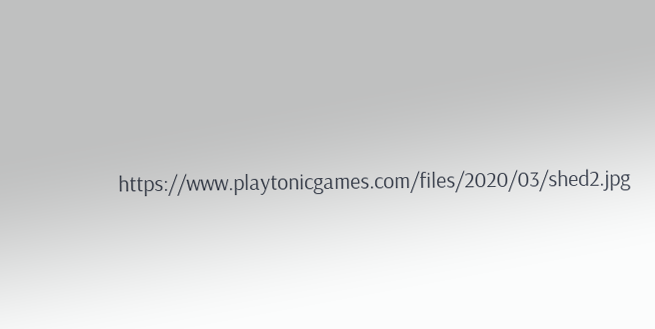https://www.playtonicgames.com/files/2020/03/shed2.jpg